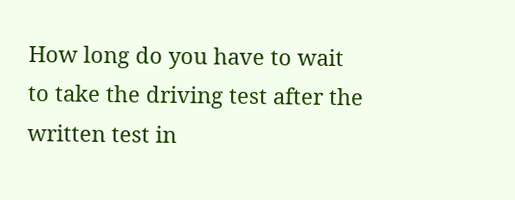How long do you have to wait to take the driving test after the written test in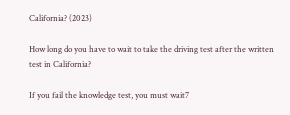California? (2023)

How long do you have to wait to take the driving test after the written test in California?

If you fail the knowledge test, you must wait7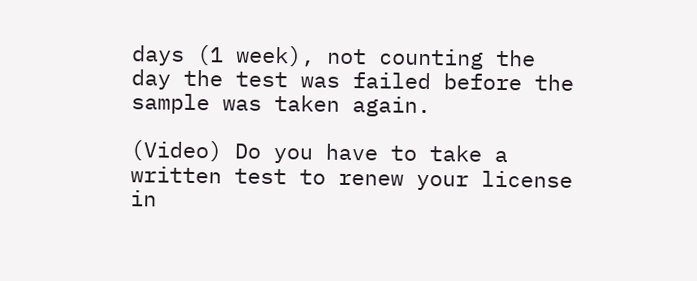days (1 week), not counting the day the test was failed before the sample was taken again.

(Video) Do you have to take a written test to renew your license in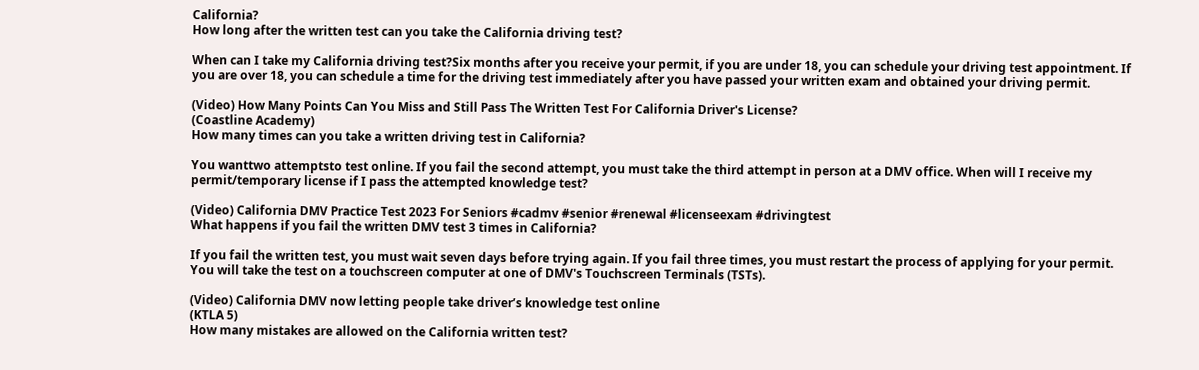California?
How long after the written test can you take the California driving test?

When can I take my California driving test?Six months after you receive your permit, if you are under 18, you can schedule your driving test appointment. If you are over 18, you can schedule a time for the driving test immediately after you have passed your written exam and obtained your driving permit.

(Video) How Many Points Can You Miss and Still Pass The Written Test For California Driver's License?
(Coastline Academy)
How many times can you take a written driving test in California?

You wanttwo attemptsto test online. If you fail the second attempt, you must take the third attempt in person at a DMV office. When will I receive my permit/temporary license if I pass the attempted knowledge test?

(Video) California DMV Practice Test 2023 For Seniors #cadmv #senior #renewal #licenseexam #drivingtest
What happens if you fail the written DMV test 3 times in California?

If you fail the written test, you must wait seven days before trying again. If you fail three times, you must restart the process of applying for your permit. You will take the test on a touchscreen computer at one of DMV's Touchscreen Terminals (TSTs).

(Video) California DMV now letting people take driver’s knowledge test online
(KTLA 5)
How many mistakes are allowed on the California written test?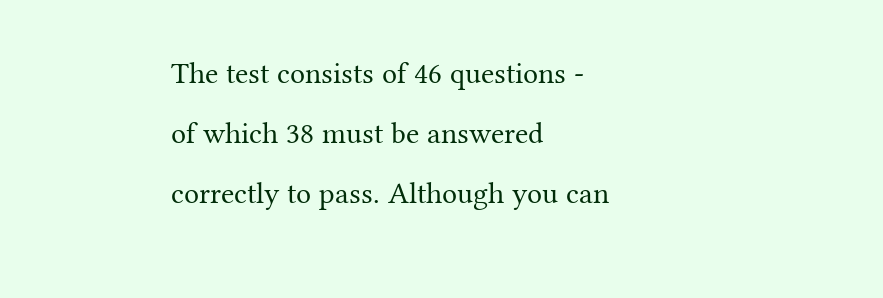The test consists of 46 questions - of which 38 must be answered correctly to pass. Although you can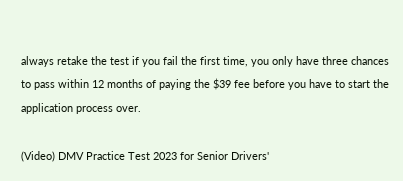always retake the test if you fail the first time, you only have three chances to pass within 12 months of paying the $39 fee before you have to start the application process over.

(Video) DMV Practice Test 2023 for Senior Drivers'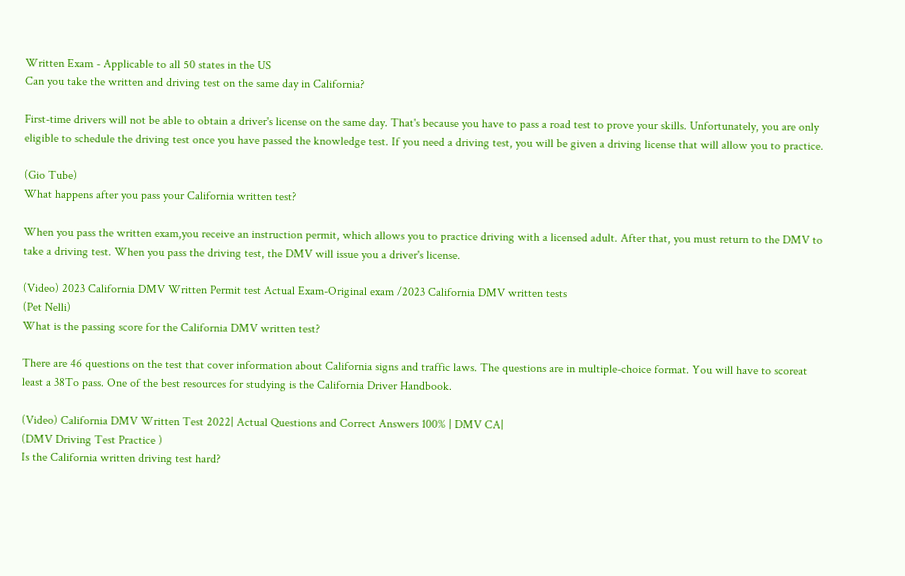Written Exam - Applicable to all 50 states in the US
Can you take the written and driving test on the same day in California?

First-time drivers will not be able to obtain a driver's license on the same day. That's because you have to pass a road test to prove your skills. Unfortunately, you are only eligible to schedule the driving test once you have passed the knowledge test. If you need a driving test, you will be given a driving license that will allow you to practice.

(Gio Tube)
What happens after you pass your California written test?

When you pass the written exam,you receive an instruction permit, which allows you to practice driving with a licensed adult. After that, you must return to the DMV to take a driving test. When you pass the driving test, the DMV will issue you a driver's license.

(Video) 2023 California DMV Written Permit test Actual Exam-Original exam /2023 California DMV written tests
(Pet Nelli)
What is the passing score for the California DMV written test?

There are 46 questions on the test that cover information about California signs and traffic laws. The questions are in multiple-choice format. You will have to scoreat least a 38To pass. One of the best resources for studying is the California Driver Handbook.

(Video) California DMV Written Test 2022| Actual Questions and Correct Answers 100% | DMV CA|
(DMV Driving Test Practice )
Is the California written driving test hard?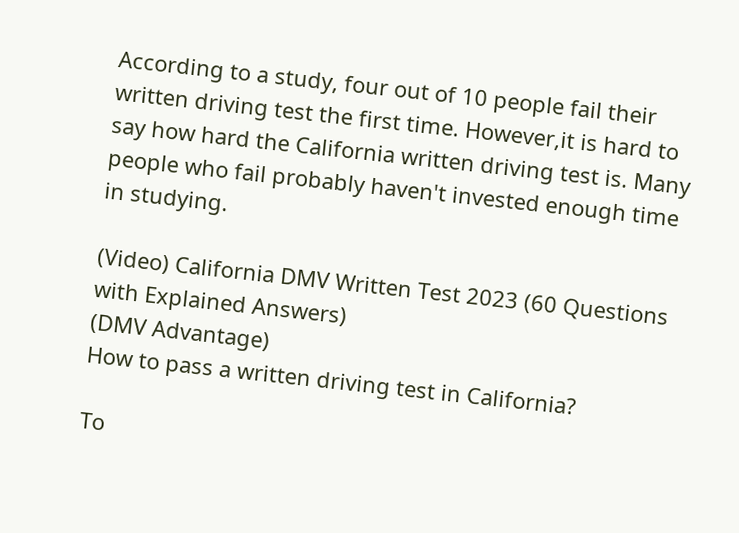According to a study, four out of 10 people fail their written driving test the first time. However,it is hard to say how hard the California written driving test is. Many people who fail probably haven't invested enough time in studying.

(Video) California DMV Written Test 2023 (60 Questions with Explained Answers)
(DMV Advantage)
How to pass a written driving test in California?

To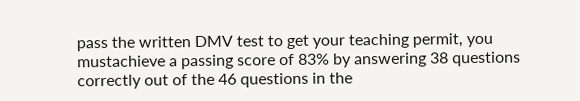pass the written DMV test to get your teaching permit, you mustachieve a passing score of 83% by answering 38 questions correctly out of the 46 questions in the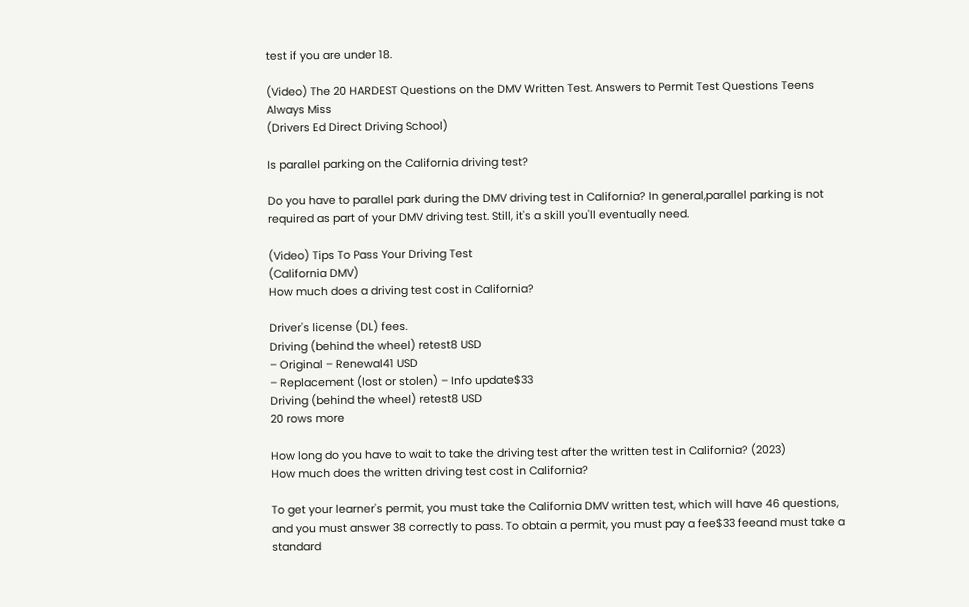test if you are under 18.

(Video) The 20 HARDEST Questions on the DMV Written Test. Answers to Permit Test Questions Teens Always Miss
(Drivers Ed Direct Driving School)

Is parallel parking on the California driving test?

Do you have to parallel park during the DMV driving test in California? In general,parallel parking is not required as part of your DMV driving test. Still, it's a skill you'll eventually need.

(Video) Tips To Pass Your Driving Test
(California DMV)
How much does a driving test cost in California?

Driver's license (DL) fees.
Driving (behind the wheel) retest8 USD
– Original – Renewal41 USD
– Replacement (lost or stolen) – Info update$33
Driving (behind the wheel) retest8 USD
20 rows more

How long do you have to wait to take the driving test after the written test in California? (2023)
How much does the written driving test cost in California?

To get your learner's permit, you must take the California DMV written test, which will have 46 questions, and you must answer 38 correctly to pass. To obtain a permit, you must pay a fee$33 feeand must take a standard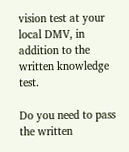vision test at your local DMV, in addition to the written knowledge test.

Do you need to pass the written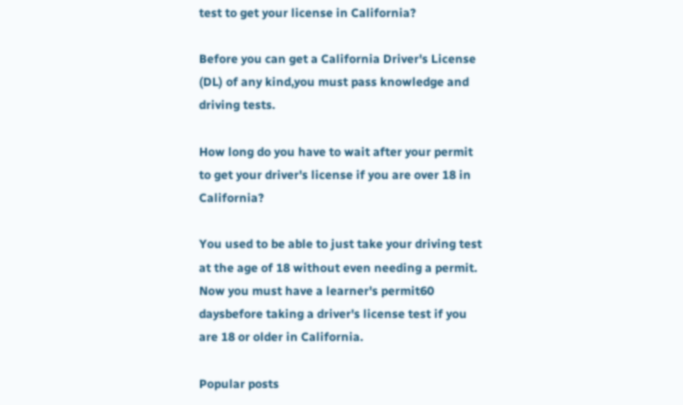test to get your license in California?

Before you can get a California Driver's License (DL) of any kind,you must pass knowledge and driving tests.

How long do you have to wait after your permit to get your driver's license if you are over 18 in California?

You used to be able to just take your driving test at the age of 18 without even needing a permit. Now you must have a learner's permit60 daysbefore taking a driver's license test if you are 18 or older in California.

Popular posts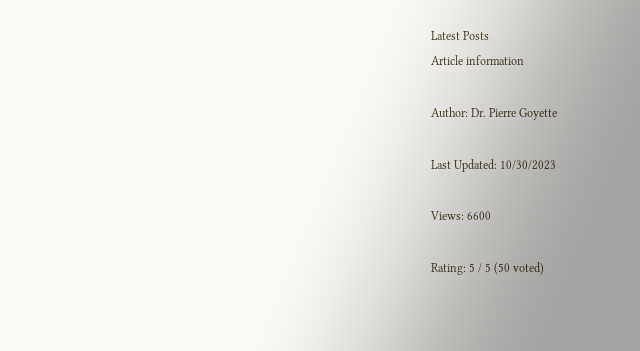Latest Posts
Article information

Author: Dr. Pierre Goyette

Last Updated: 10/30/2023

Views: 6600

Rating: 5 / 5 (50 voted)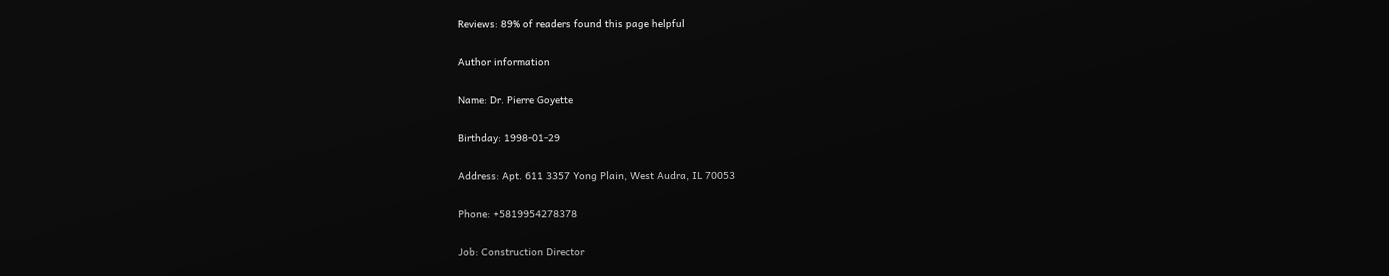Reviews: 89% of readers found this page helpful

Author information

Name: Dr. Pierre Goyette

Birthday: 1998-01-29

Address: Apt. 611 3357 Yong Plain, West Audra, IL 70053

Phone: +5819954278378

Job: Construction Director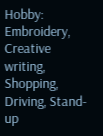Hobby: Embroidery, Creative writing, Shopping, Driving, Stand-up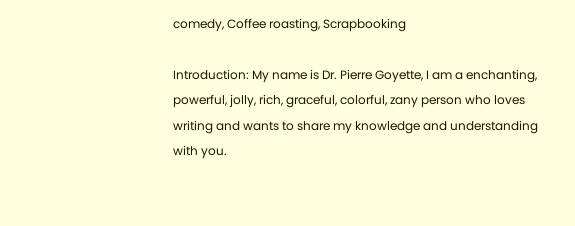comedy, Coffee roasting, Scrapbooking

Introduction: My name is Dr. Pierre Goyette, I am a enchanting, powerful, jolly, rich, graceful, colorful, zany person who loves writing and wants to share my knowledge and understanding with you.